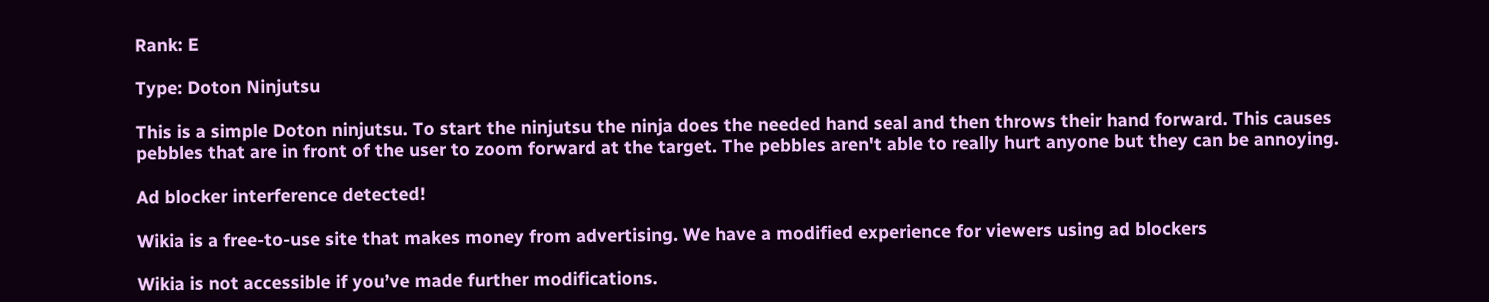Rank: E

Type: Doton Ninjutsu

This is a simple Doton ninjutsu. To start the ninjutsu the ninja does the needed hand seal and then throws their hand forward. This causes pebbles that are in front of the user to zoom forward at the target. The pebbles aren't able to really hurt anyone but they can be annoying.

Ad blocker interference detected!

Wikia is a free-to-use site that makes money from advertising. We have a modified experience for viewers using ad blockers

Wikia is not accessible if you’ve made further modifications.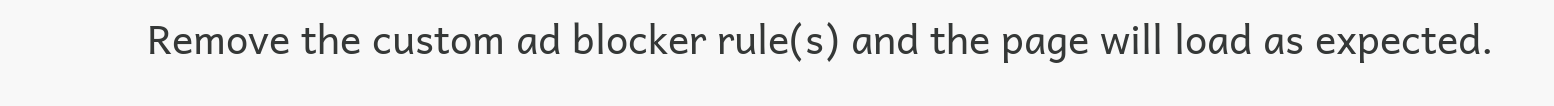Remove the custom ad blocker rule(s) and the page will load as expected.